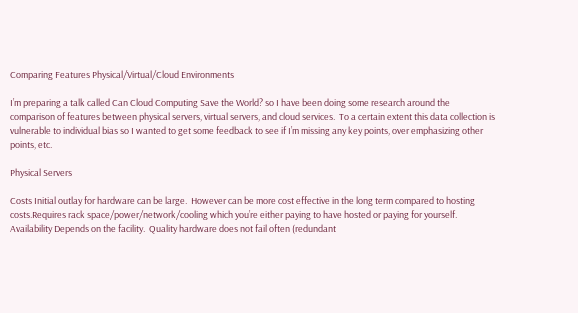Comparing Features Physical/Virtual/Cloud Environments

I’m preparing a talk called Can Cloud Computing Save the World? so I have been doing some research around the comparison of features between physical servers, virtual servers, and cloud services.  To a certain extent this data collection is vulnerable to individual bias so I wanted to get some feedback to see if I’m missing any key points, over emphasizing other points, etc.

Physical Servers

Costs Initial outlay for hardware can be large.  However can be more cost effective in the long term compared to hosting costs.Requires rack space/power/network/cooling which you’re either paying to have hosted or paying for yourself.
Availability Depends on the facility.  Quality hardware does not fail often (redundant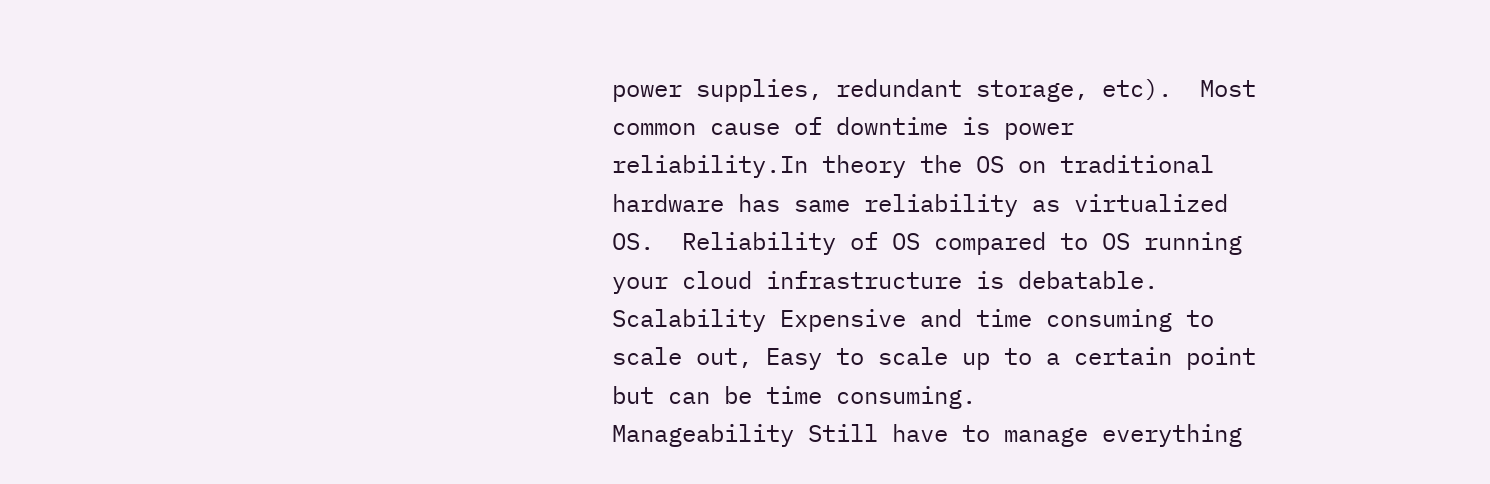power supplies, redundant storage, etc).  Most common cause of downtime is power reliability.In theory the OS on traditional hardware has same reliability as virtualized OS.  Reliability of OS compared to OS running your cloud infrastructure is debatable.
Scalability Expensive and time consuming to scale out, Easy to scale up to a certain point but can be time consuming.
Manageability Still have to manage everything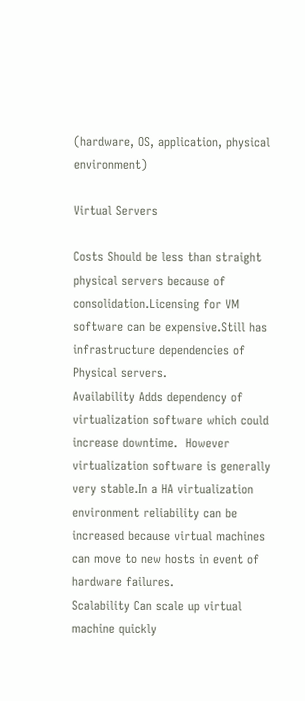(hardware, OS, application, physical environment)

Virtual Servers

Costs Should be less than straight physical servers because of consolidation.Licensing for VM software can be expensive.Still has infrastructure dependencies of Physical servers.
Availability Adds dependency of virtualization software which could increase downtime.  However virtualization software is generally very stable.In a HA virtualization environment reliability can be increased because virtual machines can move to new hosts in event of hardware failures.
Scalability Can scale up virtual machine quickly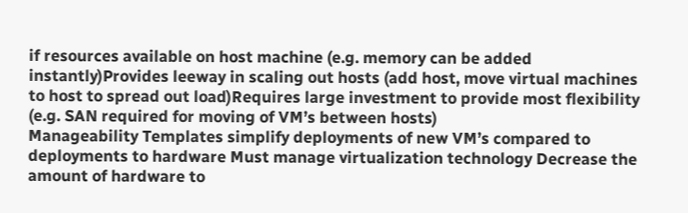if resources available on host machine (e.g. memory can be added instantly)Provides leeway in scaling out hosts (add host, move virtual machines to host to spread out load)Requires large investment to provide most flexibility (e.g. SAN required for moving of VM’s between hosts)
Manageability Templates simplify deployments of new VM’s compared to deployments to hardware Must manage virtualization technology Decrease the amount of hardware to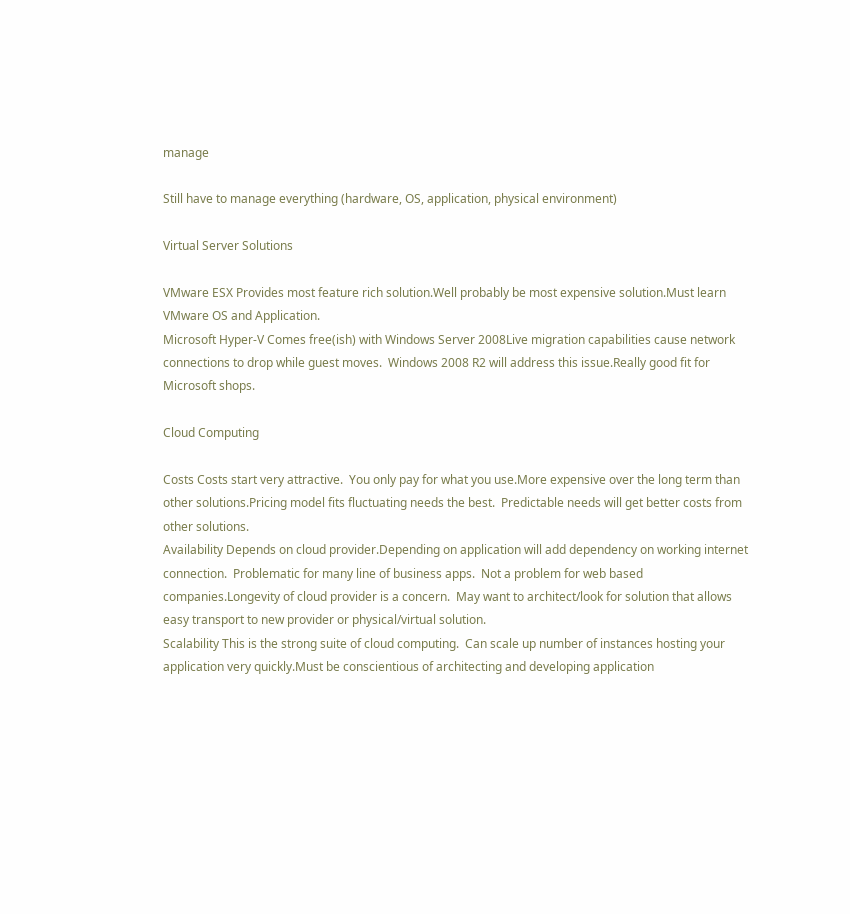manage

Still have to manage everything (hardware, OS, application, physical environment)

Virtual Server Solutions

VMware ESX Provides most feature rich solution.Well probably be most expensive solution.Must learn VMware OS and Application.
Microsoft Hyper-V Comes free(ish) with Windows Server 2008Live migration capabilities cause network connections to drop while guest moves.  Windows 2008 R2 will address this issue.Really good fit for Microsoft shops.

Cloud Computing

Costs Costs start very attractive.  You only pay for what you use.More expensive over the long term than other solutions.Pricing model fits fluctuating needs the best.  Predictable needs will get better costs from other solutions.
Availability Depends on cloud provider.Depending on application will add dependency on working internet connection.  Problematic for many line of business apps.  Not a problem for web based companies.Longevity of cloud provider is a concern.  May want to architect/look for solution that allows easy transport to new provider or physical/virtual solution.
Scalability This is the strong suite of cloud computing.  Can scale up number of instances hosting your application very quickly.Must be conscientious of architecting and developing application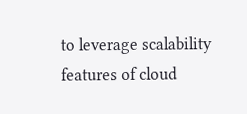to leverage scalability features of cloud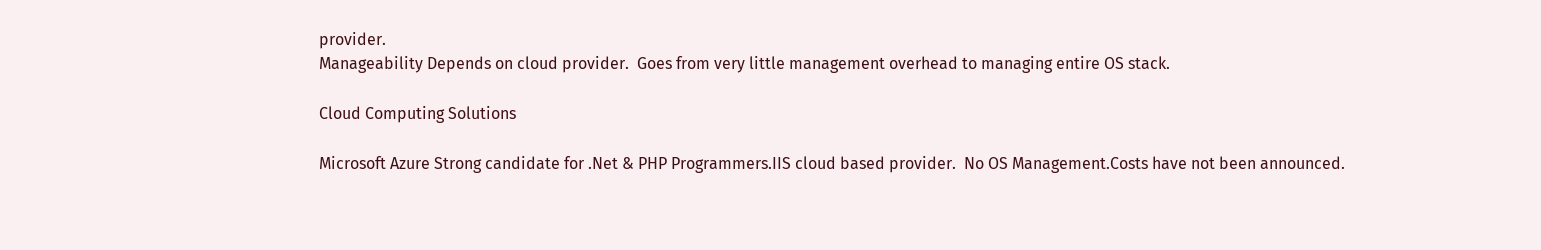provider.
Manageability Depends on cloud provider.  Goes from very little management overhead to managing entire OS stack.

Cloud Computing Solutions

Microsoft Azure Strong candidate for .Net & PHP Programmers.IIS cloud based provider.  No OS Management.Costs have not been announced.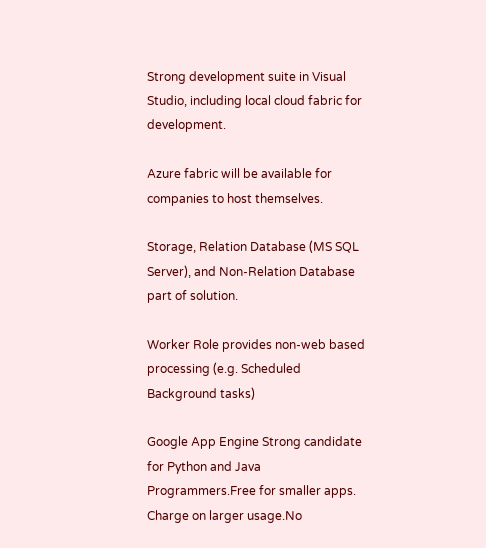Strong development suite in Visual Studio, including local cloud fabric for development.

Azure fabric will be available for companies to host themselves.

Storage, Relation Database (MS SQL Server), and Non-Relation Database part of solution.

Worker Role provides non-web based processing (e.g. Scheduled Background tasks)

Google App Engine Strong candidate for Python and Java Programmers.Free for smaller apps.  Charge on larger usage.No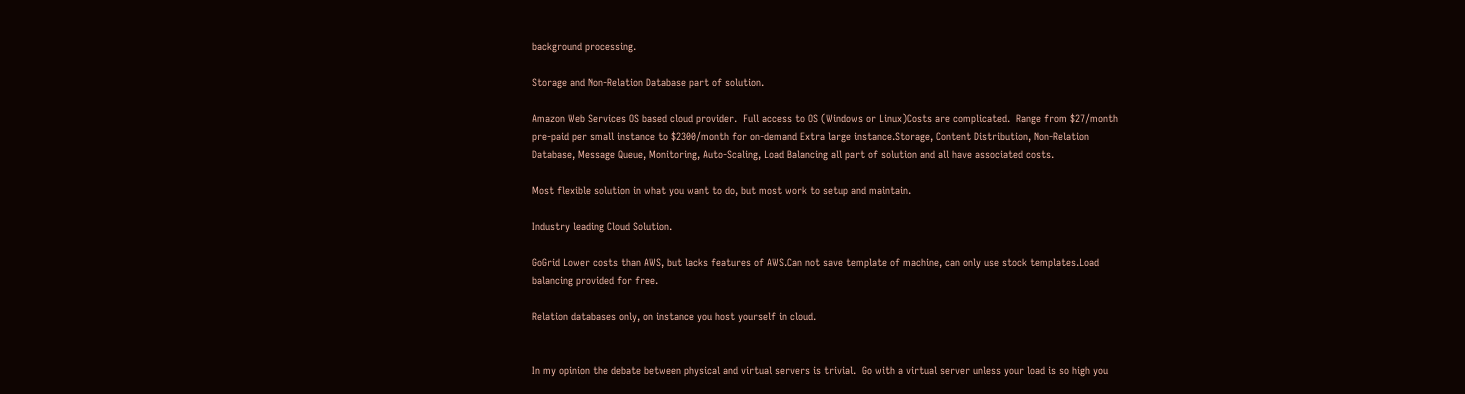background processing.

Storage and Non-Relation Database part of solution.

Amazon Web Services OS based cloud provider.  Full access to OS (Windows or Linux)Costs are complicated.  Range from $27/month pre-paid per small instance to $2300/month for on-demand Extra large instance.Storage, Content Distribution, Non-Relation Database, Message Queue, Monitoring, Auto-Scaling, Load Balancing all part of solution and all have associated costs.

Most flexible solution in what you want to do, but most work to setup and maintain.

Industry leading Cloud Solution.

GoGrid Lower costs than AWS, but lacks features of AWS.Can not save template of machine, can only use stock templates.Load balancing provided for free.

Relation databases only, on instance you host yourself in cloud.


In my opinion the debate between physical and virtual servers is trivial.  Go with a virtual server unless your load is so high you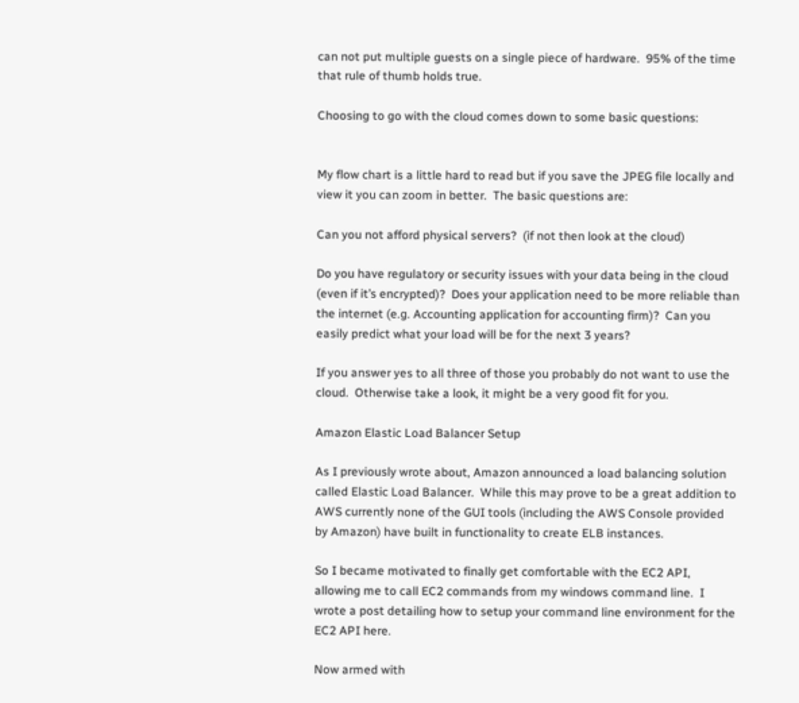can not put multiple guests on a single piece of hardware.  95% of the time that rule of thumb holds true.

Choosing to go with the cloud comes down to some basic questions:


My flow chart is a little hard to read but if you save the JPEG file locally and view it you can zoom in better.  The basic questions are:

Can you not afford physical servers?  (if not then look at the cloud)

Do you have regulatory or security issues with your data being in the cloud (even if it’s encrypted)?  Does your application need to be more reliable than the internet (e.g. Accounting application for accounting firm)?  Can you easily predict what your load will be for the next 3 years?

If you answer yes to all three of those you probably do not want to use the cloud.  Otherwise take a look, it might be a very good fit for you.

Amazon Elastic Load Balancer Setup

As I previously wrote about, Amazon announced a load balancing solution called Elastic Load Balancer.  While this may prove to be a great addition to AWS currently none of the GUI tools (including the AWS Console provided by Amazon) have built in functionality to create ELB instances.

So I became motivated to finally get comfortable with the EC2 API, allowing me to call EC2 commands from my windows command line.  I wrote a post detailing how to setup your command line environment for the EC2 API here.

Now armed with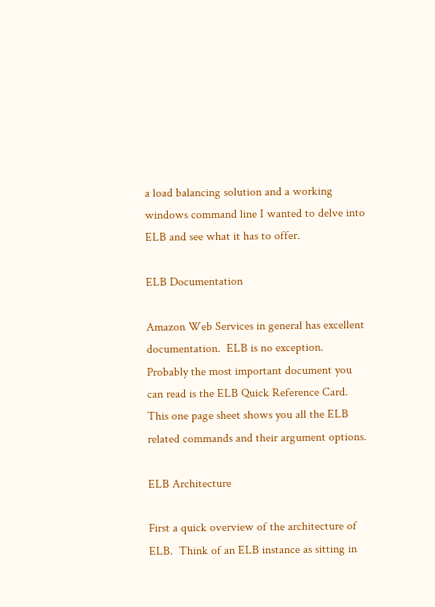a load balancing solution and a working windows command line I wanted to delve into ELB and see what it has to offer.

ELB Documentation

Amazon Web Services in general has excellent documentation.  ELB is no exception.  Probably the most important document you can read is the ELB Quick Reference Card.  This one page sheet shows you all the ELB related commands and their argument options.

ELB Architecture

First a quick overview of the architecture of ELB.  Think of an ELB instance as sitting in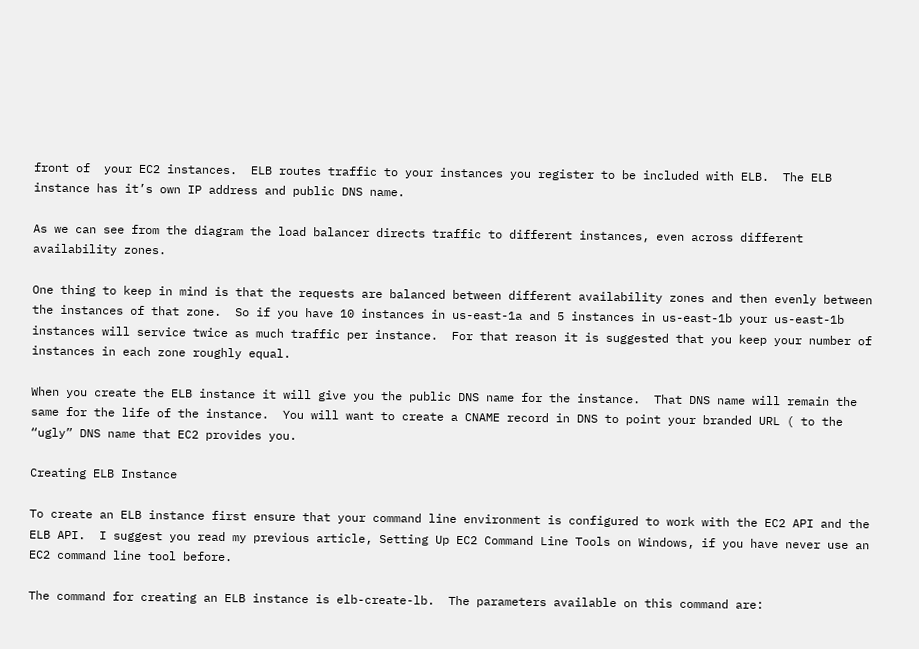front of  your EC2 instances.  ELB routes traffic to your instances you register to be included with ELB.  The ELB instance has it’s own IP address and public DNS name.

As we can see from the diagram the load balancer directs traffic to different instances, even across different availability zones.

One thing to keep in mind is that the requests are balanced between different availability zones and then evenly between the instances of that zone.  So if you have 10 instances in us-east-1a and 5 instances in us-east-1b your us-east-1b instances will service twice as much traffic per instance.  For that reason it is suggested that you keep your number of instances in each zone roughly equal.

When you create the ELB instance it will give you the public DNS name for the instance.  That DNS name will remain the same for the life of the instance.  You will want to create a CNAME record in DNS to point your branded URL ( to the “ugly” DNS name that EC2 provides you.

Creating ELB Instance

To create an ELB instance first ensure that your command line environment is configured to work with the EC2 API and the ELB API.  I suggest you read my previous article, Setting Up EC2 Command Line Tools on Windows, if you have never use an EC2 command line tool before.

The command for creating an ELB instance is elb-create-lb.  The parameters available on this command are: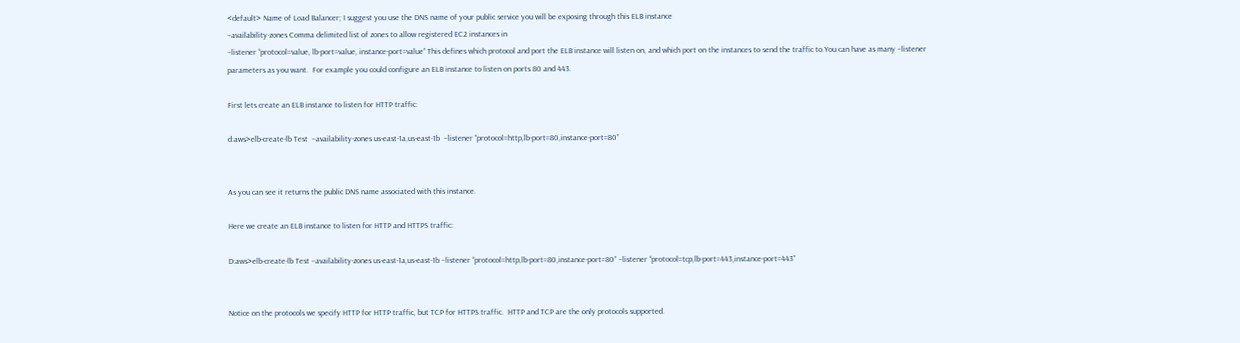<default> Name of Load Balancer; I suggest you use the DNS name of your public service you will be exposing through this ELB instance
–availability-zones Comma delimited list of zones to allow registered EC2 instances in
–listener “protocol=value, lb-port=value, instance-port=value” This defines which protocol and port the ELB instance will listen on, and which port on the instances to send the traffic to.You can have as many –listener parameters as you want.  For example you could configure an ELB instance to listen on ports 80 and 443.

First lets create an ELB instance to listen for HTTP traffic:

d:aws>elb-create-lb Test  –availability-zones us-east-1a,us-east-1b  –listener “protocol=http,lb-port=80,instance-port=80”


As you can see it returns the public DNS name associated with this instance.

Here we create an ELB instance to listen for HTTP and HTTPS traffic:

D:aws>elb-create-lb Test –availability-zones us-east-1a,us-east-1b –listener “protocol=http,lb-port=80,instance-port=80” –listener “protocol=tcp,lb-port=443,instance-port=443”


Notice on the protocols we specify HTTP for HTTP traffic, but TCP for HTTPS traffic.  HTTP and TCP are the only protocols supported.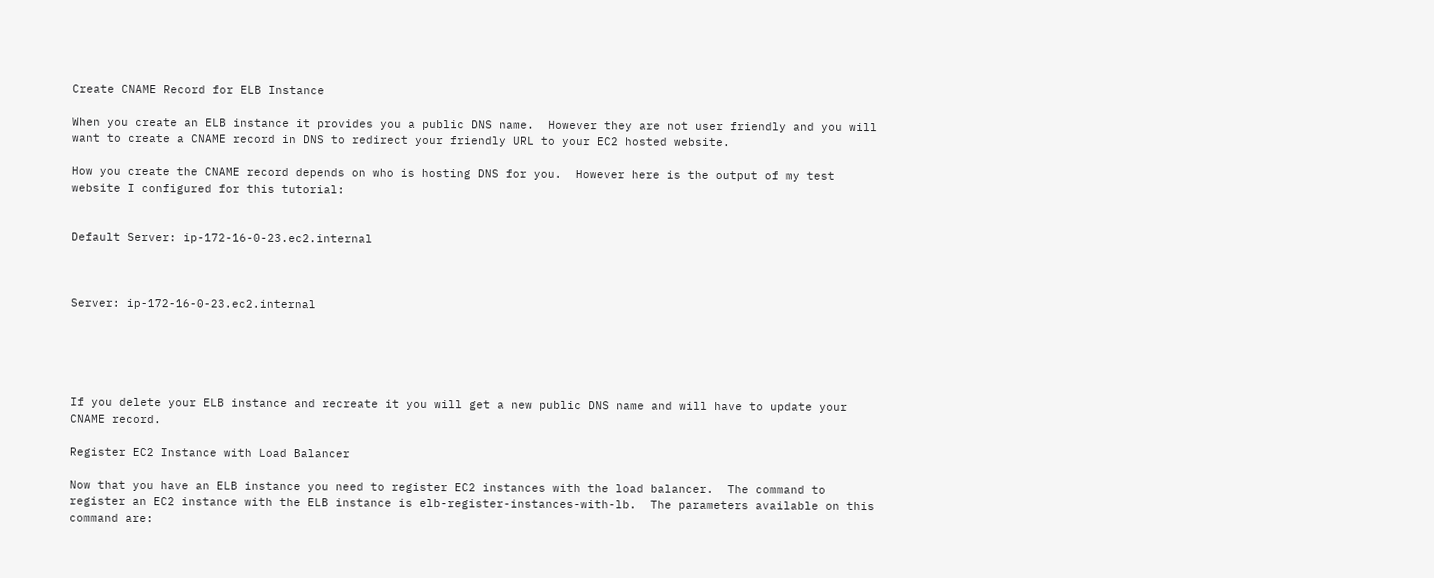Create CNAME Record for ELB Instance

When you create an ELB instance it provides you a public DNS name.  However they are not user friendly and you will want to create a CNAME record in DNS to redirect your friendly URL to your EC2 hosted website.

How you create the CNAME record depends on who is hosting DNS for you.  However here is the output of my test website I configured for this tutorial:


Default Server: ip-172-16-0-23.ec2.internal



Server: ip-172-16-0-23.ec2.internal





If you delete your ELB instance and recreate it you will get a new public DNS name and will have to update your CNAME record.

Register EC2 Instance with Load Balancer

Now that you have an ELB instance you need to register EC2 instances with the load balancer.  The command to register an EC2 instance with the ELB instance is elb-register-instances-with-lb.  The parameters available on this command are: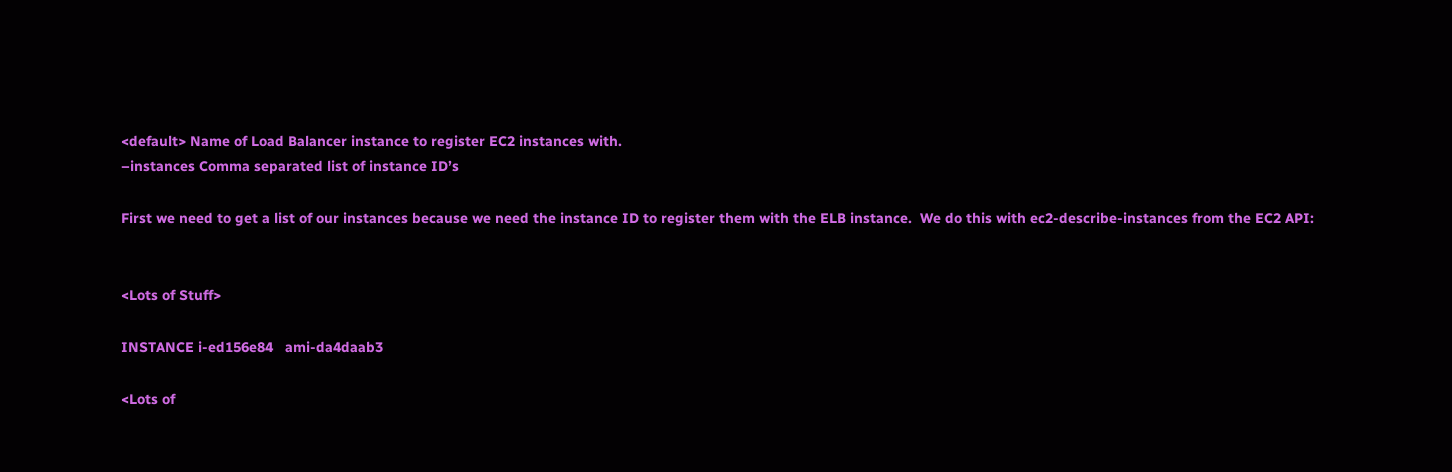<default> Name of Load Balancer instance to register EC2 instances with.
–instances Comma separated list of instance ID’s

First we need to get a list of our instances because we need the instance ID to register them with the ELB instance.  We do this with ec2-describe-instances from the EC2 API:


<Lots of Stuff>

INSTANCE i-ed156e84   ami-da4daab3

<Lots of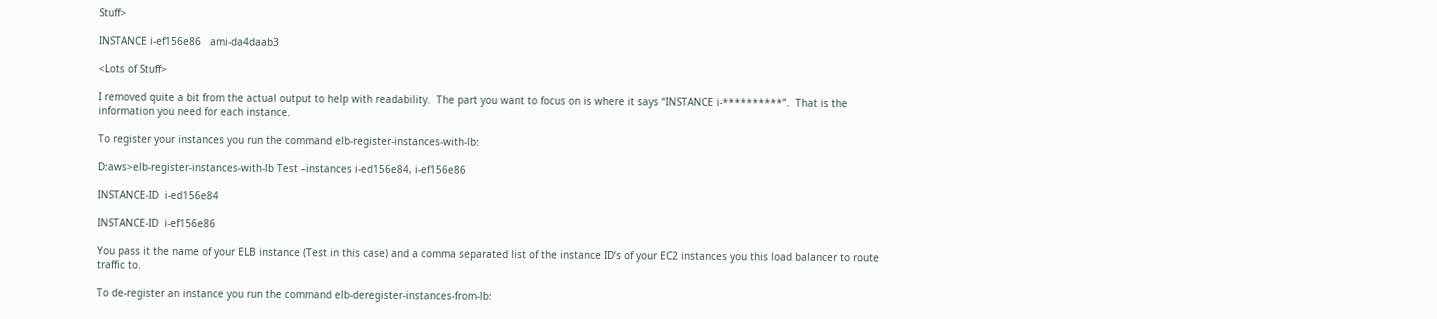Stuff>

INSTANCE i-ef156e86   ami-da4daab3

<Lots of Stuff>

I removed quite a bit from the actual output to help with readability.  The part you want to focus on is where it says “INSTANCE i-**********”.  That is the information you need for each instance.

To register your instances you run the command elb-register-instances-with-lb:

D:aws>elb-register-instances-with-lb Test –instances i-ed156e84, i-ef156e86

INSTANCE-ID  i-ed156e84

INSTANCE-ID  i-ef156e86

You pass it the name of your ELB instance (Test in this case) and a comma separated list of the instance ID’s of your EC2 instances you this load balancer to route traffic to.

To de-register an instance you run the command elb-deregister-instances-from-lb: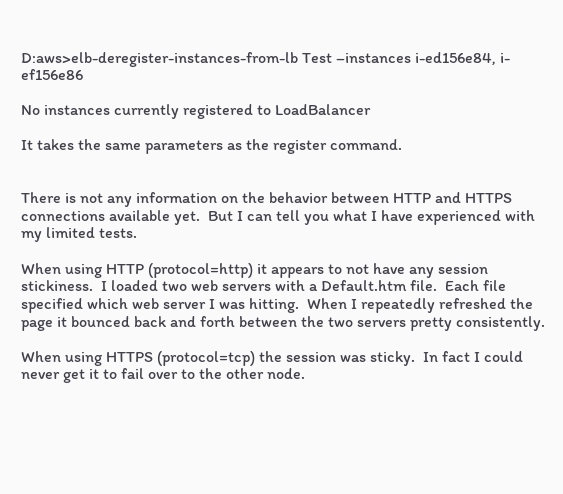D:aws>elb-deregister-instances-from-lb Test –instances i-ed156e84, i-ef156e86

No instances currently registered to LoadBalancer

It takes the same parameters as the register command.


There is not any information on the behavior between HTTP and HTTPS connections available yet.  But I can tell you what I have experienced with my limited tests.

When using HTTP (protocol=http) it appears to not have any session stickiness.  I loaded two web servers with a Default.htm file.  Each file specified which web server I was hitting.  When I repeatedly refreshed the page it bounced back and forth between the two servers pretty consistently.

When using HTTPS (protocol=tcp) the session was sticky.  In fact I could never get it to fail over to the other node.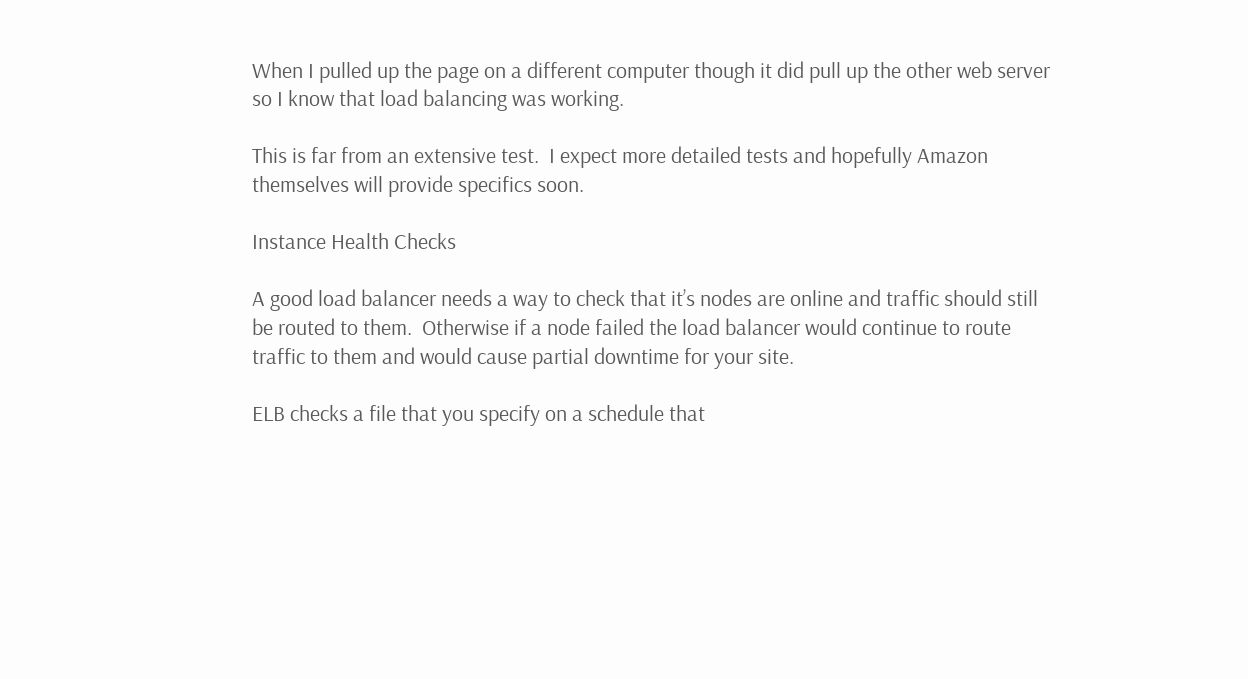When I pulled up the page on a different computer though it did pull up the other web server so I know that load balancing was working.

This is far from an extensive test.  I expect more detailed tests and hopefully Amazon themselves will provide specifics soon.

Instance Health Checks

A good load balancer needs a way to check that it’s nodes are online and traffic should still be routed to them.  Otherwise if a node failed the load balancer would continue to route traffic to them and would cause partial downtime for your site.

ELB checks a file that you specify on a schedule that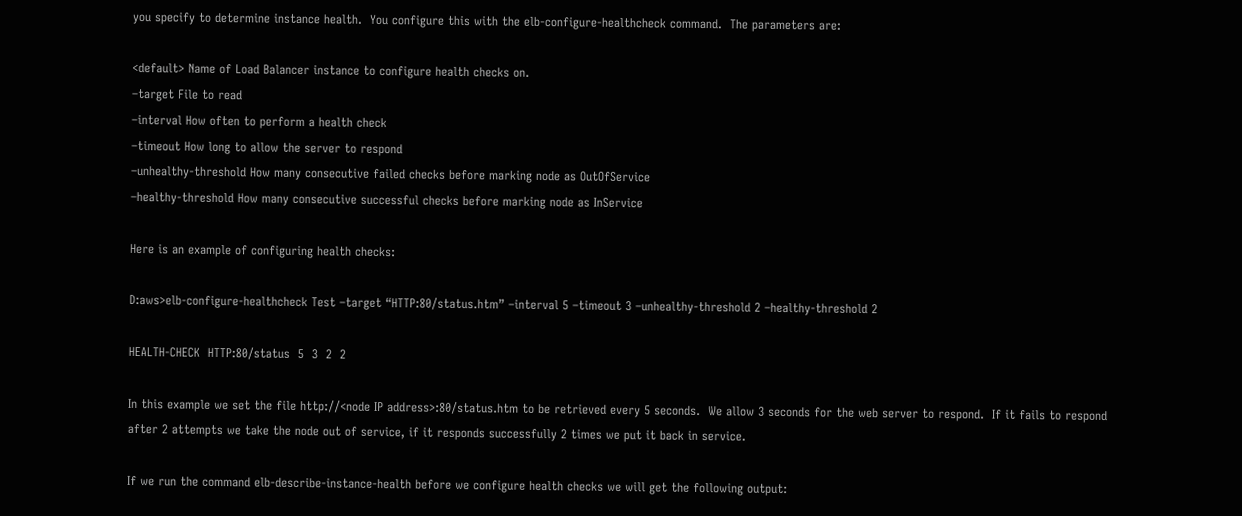you specify to determine instance health.  You configure this with the elb-configure-healthcheck command.  The parameters are:

<default> Name of Load Balancer instance to configure health checks on.
–target File to read
–interval How often to perform a health check
–timeout How long to allow the server to respond
–unhealthy-threshold How many consecutive failed checks before marking node as OutOfService
–healthy-threshold How many consecutive successful checks before marking node as InService

Here is an example of configuring health checks:

D:aws>elb-configure-healthcheck Test –target “HTTP:80/status.htm” –interval 5 –timeout 3 –unhealthy-threshold 2 –healthy-threshold 2

HEALTH-CHECK  HTTP:80/status  5  3  2  2

In this example we set the file http://<node IP address>:80/status.htm to be retrieved every 5 seconds.  We allow 3 seconds for the web server to respond.  If it fails to respond after 2 attempts we take the node out of service, if it responds successfully 2 times we put it back in service.

If we run the command elb-describe-instance-health before we configure health checks we will get the following output: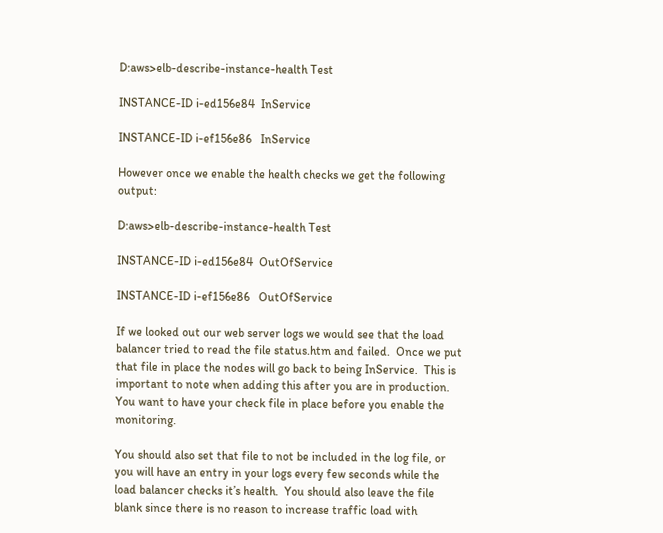D:aws>elb-describe-instance-health Test

INSTANCE-ID i-ed156e84  InService

INSTANCE-ID i-ef156e86   InService

However once we enable the health checks we get the following output:

D:aws>elb-describe-instance-health Test

INSTANCE-ID i-ed156e84  OutOfService

INSTANCE-ID i-ef156e86   OutOfService

If we looked out our web server logs we would see that the load balancer tried to read the file status.htm and failed.  Once we put that file in place the nodes will go back to being InService.  This is important to note when adding this after you are in production.  You want to have your check file in place before you enable the monitoring.

You should also set that file to not be included in the log file, or you will have an entry in your logs every few seconds while the load balancer checks it’s health.  You should also leave the file blank since there is no reason to increase traffic load with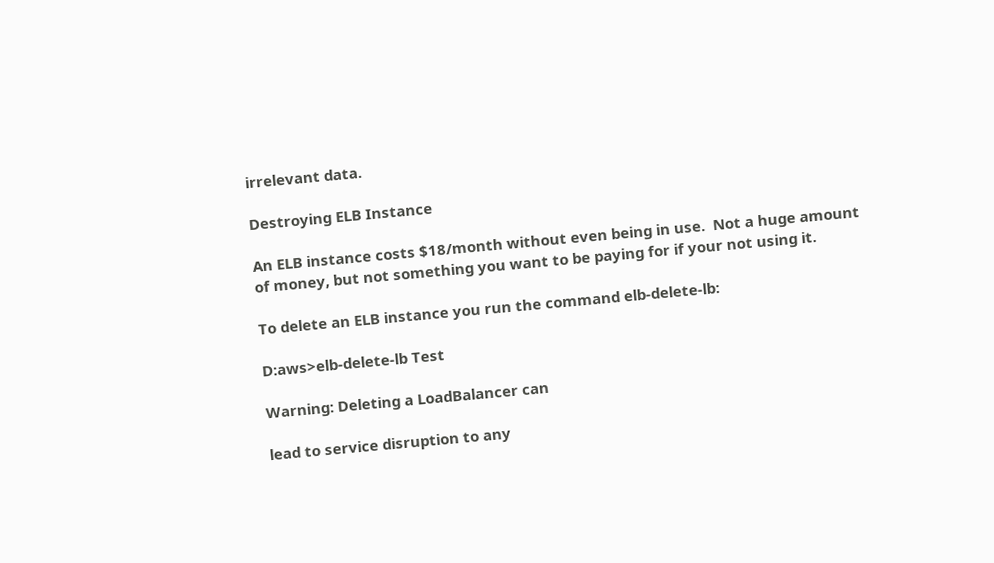irrelevant data.

Destroying ELB Instance

An ELB instance costs $18/month without even being in use.  Not a huge amount of money, but not something you want to be paying for if your not using it.

To delete an ELB instance you run the command elb-delete-lb:

D:aws>elb-delete-lb Test

Warning: Deleting a LoadBalancer can

lead to service disruption to any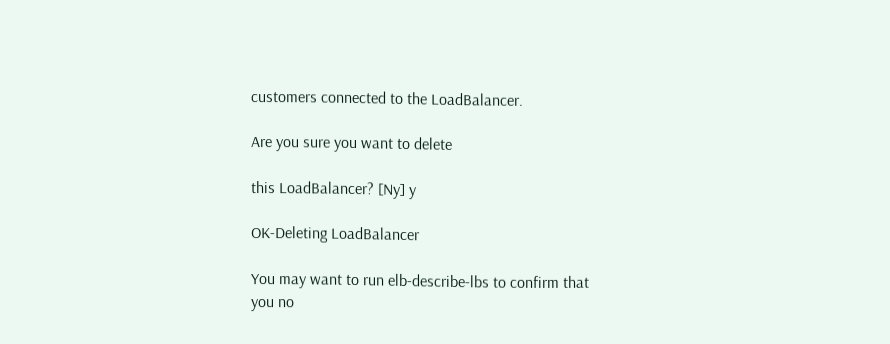customers connected to the LoadBalancer.

Are you sure you want to delete

this LoadBalancer? [Ny] y

OK-Deleting LoadBalancer

You may want to run elb-describe-lbs to confirm that you no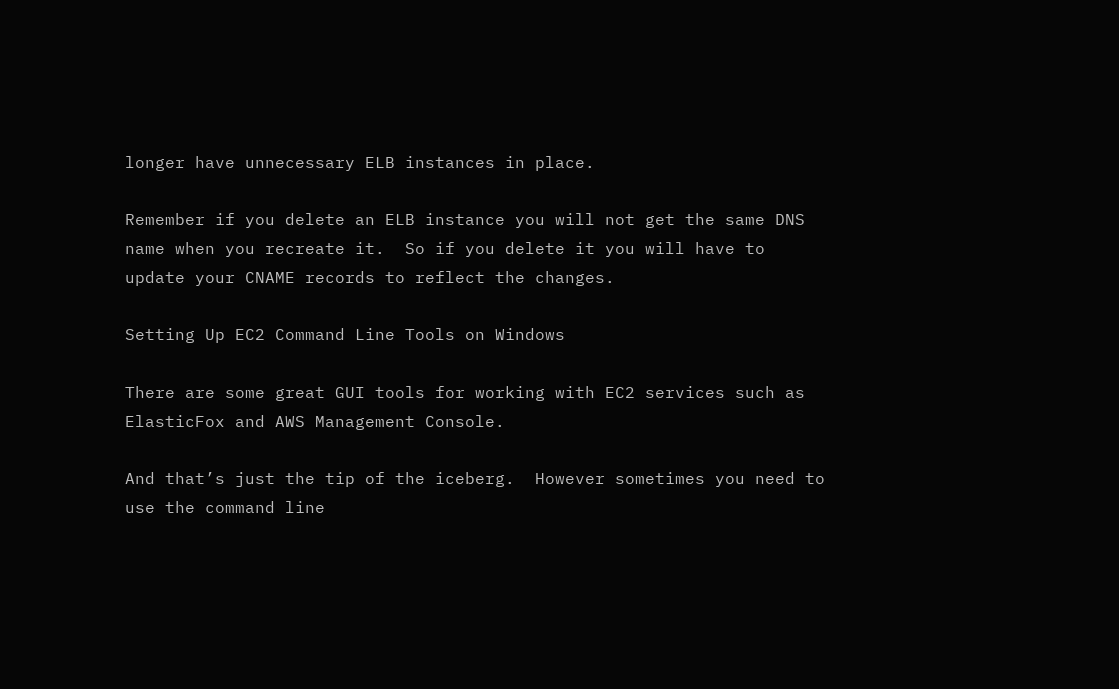longer have unnecessary ELB instances in place.

Remember if you delete an ELB instance you will not get the same DNS name when you recreate it.  So if you delete it you will have to update your CNAME records to reflect the changes.

Setting Up EC2 Command Line Tools on Windows

There are some great GUI tools for working with EC2 services such as ElasticFox and AWS Management Console.

And that’s just the tip of the iceberg.  However sometimes you need to use the command line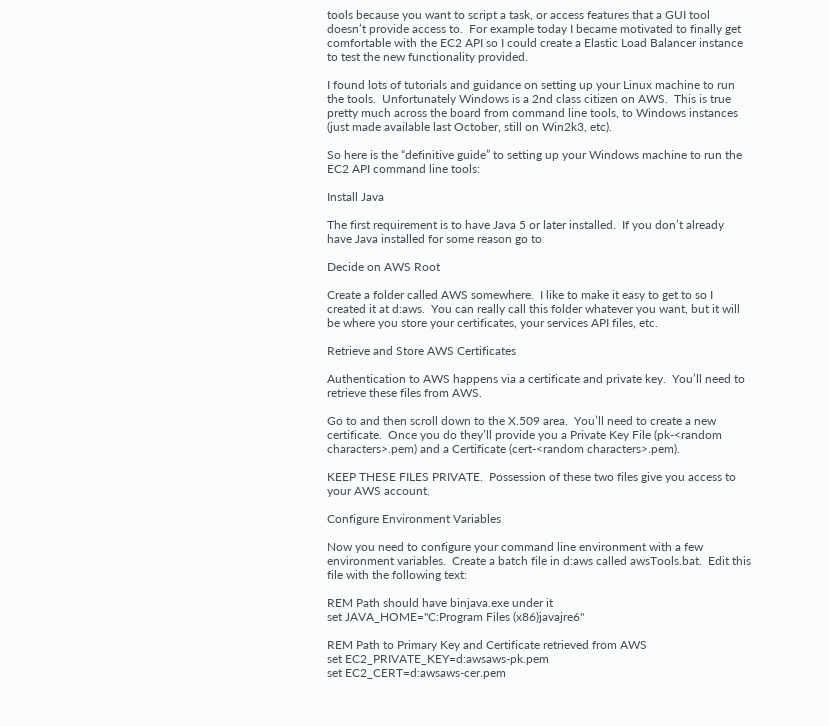tools because you want to script a task, or access features that a GUI tool doesn’t provide access to.  For example today I became motivated to finally get comfortable with the EC2 API so I could create a Elastic Load Balancer instance to test the new functionality provided.

I found lots of tutorials and guidance on setting up your Linux machine to run the tools.  Unfortunately Windows is a 2nd class citizen on AWS.  This is true pretty much across the board from command line tools, to Windows instances (just made available last October, still on Win2k3, etc).

So here is the “definitive guide” to setting up your Windows machine to run the EC2 API command line tools:

Install Java

The first requirement is to have Java 5 or later installed.  If you don’t already have Java installed for some reason go to

Decide on AWS Root

Create a folder called AWS somewhere.  I like to make it easy to get to so I created it at d:aws.  You can really call this folder whatever you want, but it will be where you store your certificates, your services API files, etc.

Retrieve and Store AWS Certificates

Authentication to AWS happens via a certificate and private key.  You’ll need to retrieve these files from AWS.

Go to and then scroll down to the X.509 area.  You’ll need to create a new certificate.  Once you do they’ll provide you a Private Key File (pk-<random characters>.pem) and a Certificate (cert-<random characters>.pem).

KEEP THESE FILES PRIVATE.  Possession of these two files give you access to your AWS account.

Configure Environment Variables

Now you need to configure your command line environment with a few environment variables.  Create a batch file in d:aws called awsTools.bat.  Edit this file with the following text:

REM Path should have binjava.exe under it
set JAVA_HOME="C:Program Files (x86)javajre6"

REM Path to Primary Key and Certificate retrieved from AWS
set EC2_PRIVATE_KEY=d:awsaws-pk.pem
set EC2_CERT=d:awsaws-cer.pem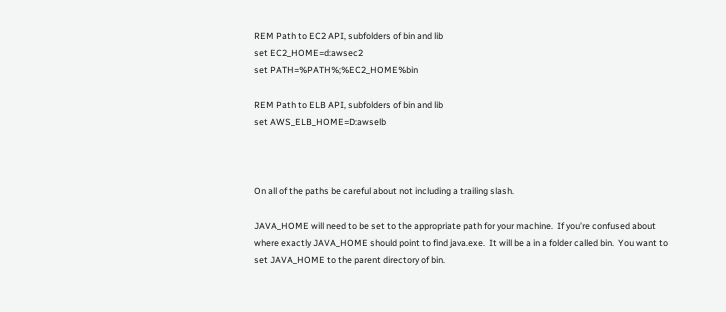REM Path to EC2 API, subfolders of bin and lib
set EC2_HOME=d:awsec2
set PATH=%PATH%;%EC2_HOME%bin

REM Path to ELB API, subfolders of bin and lib
set AWS_ELB_HOME=D:awselb



On all of the paths be careful about not including a trailing slash.

JAVA_HOME will need to be set to the appropriate path for your machine.  If you’re confused about where exactly JAVA_HOME should point to find java.exe.  It will be a in a folder called bin.  You want to set JAVA_HOME to the parent directory of bin.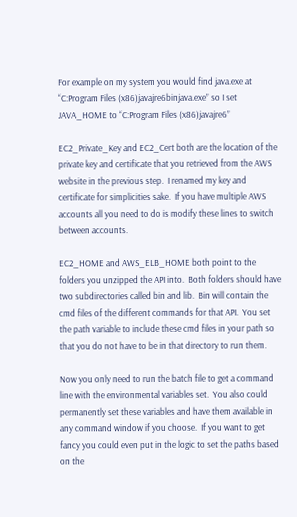For example on my system you would find java.exe at “C:Program Files (x86)javajre6binjava.exe” so I set JAVA_HOME to “C:Program Files (x86)javajre6”

EC2_Private_Key and EC2_Cert both are the location of the private key and certificate that you retrieved from the AWS website in the previous step.  I renamed my key and certificate for simplicities sake.  If you have multiple AWS accounts all you need to do is modify these lines to switch between accounts.

EC2_HOME and AWS_ELB_HOME both point to the folders you unzipped the API into.  Both folders should have two subdirectories called bin and lib.  Bin will contain the cmd files of the different commands for that API.  You set the path variable to include these cmd files in your path so that you do not have to be in that directory to run them.

Now you only need to run the batch file to get a command line with the environmental variables set.  You also could permanently set these variables and have them available in any command window if you choose.  If you want to get fancy you could even put in the logic to set the paths based on the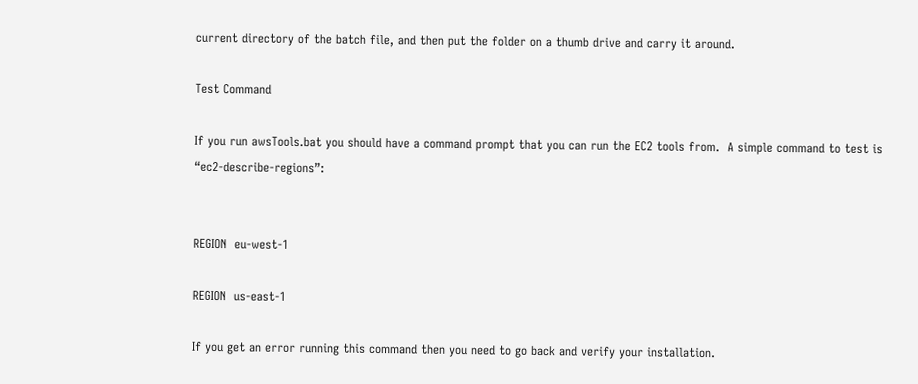current directory of the batch file, and then put the folder on a thumb drive and carry it around.

Test Command

If you run awsTools.bat you should have a command prompt that you can run the EC2 tools from.  A simple command to test is “ec2-describe-regions”:


REGION  eu-west-1

REGION  us-east-1

If you get an error running this command then you need to go back and verify your installation.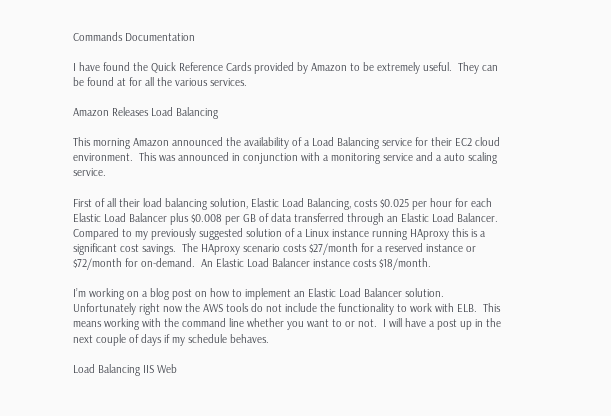Commands Documentation

I have found the Quick Reference Cards provided by Amazon to be extremely useful.  They can be found at for all the various services.

Amazon Releases Load Balancing

This morning Amazon announced the availability of a Load Balancing service for their EC2 cloud environment.  This was announced in conjunction with a monitoring service and a auto scaling service.

First of all their load balancing solution, Elastic Load Balancing, costs $0.025 per hour for each Elastic Load Balancer plus $0.008 per GB of data transferred through an Elastic Load Balancer.  Compared to my previously suggested solution of a Linux instance running HAproxy this is a significant cost savings.  The HAproxy scenario costs $27/month for a reserved instance or $72/month for on-demand.  An Elastic Load Balancer instance costs $18/month.

I’m working on a blog post on how to implement an Elastic Load Balancer solution.  Unfortunately right now the AWS tools do not include the functionality to work with ELB.  This means working with the command line whether you want to or not.  I will have a post up in the next couple of days if my schedule behaves.

Load Balancing IIS Web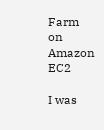Farm on Amazon EC2

I was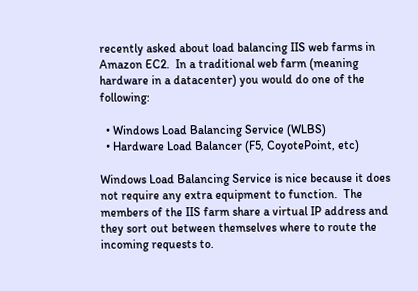recently asked about load balancing IIS web farms in Amazon EC2.  In a traditional web farm (meaning hardware in a datacenter) you would do one of the following:

  • Windows Load Balancing Service (WLBS)
  • Hardware Load Balancer (F5, CoyotePoint, etc)

Windows Load Balancing Service is nice because it does not require any extra equipment to function.  The members of the IIS farm share a virtual IP address and they sort out between themselves where to route the incoming requests to.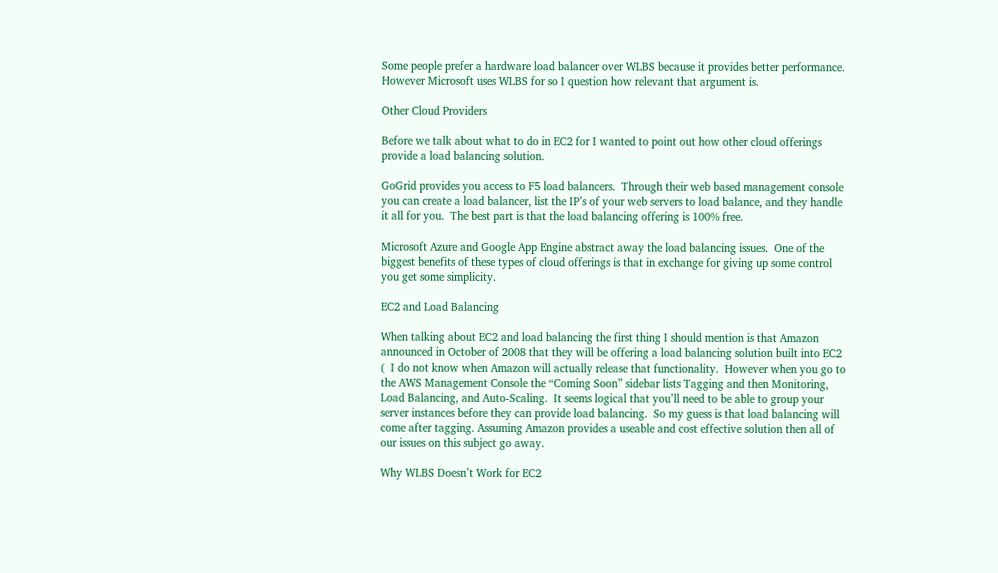Some people prefer a hardware load balancer over WLBS because it provides better performance.  However Microsoft uses WLBS for so I question how relevant that argument is.

Other Cloud Providers

Before we talk about what to do in EC2 for I wanted to point out how other cloud offerings provide a load balancing solution.

GoGrid provides you access to F5 load balancers.  Through their web based management console you can create a load balancer, list the IP’s of your web servers to load balance, and they handle it all for you.  The best part is that the load balancing offering is 100% free.

Microsoft Azure and Google App Engine abstract away the load balancing issues.  One of the biggest benefits of these types of cloud offerings is that in exchange for giving up some control you get some simplicity.

EC2 and Load Balancing

When talking about EC2 and load balancing the first thing I should mention is that Amazon announced in October of 2008 that they will be offering a load balancing solution built into EC2 (  I do not know when Amazon will actually release that functionality.  However when you go to the AWS Management Console the “Coming Soon” sidebar lists Tagging and then Monitoring, Load Balancing, and Auto-Scaling.  It seems logical that you’ll need to be able to group your server instances before they can provide load balancing.  So my guess is that load balancing will come after tagging. Assuming Amazon provides a useable and cost effective solution then all of our issues on this subject go away.

Why WLBS Doesn’t Work for EC2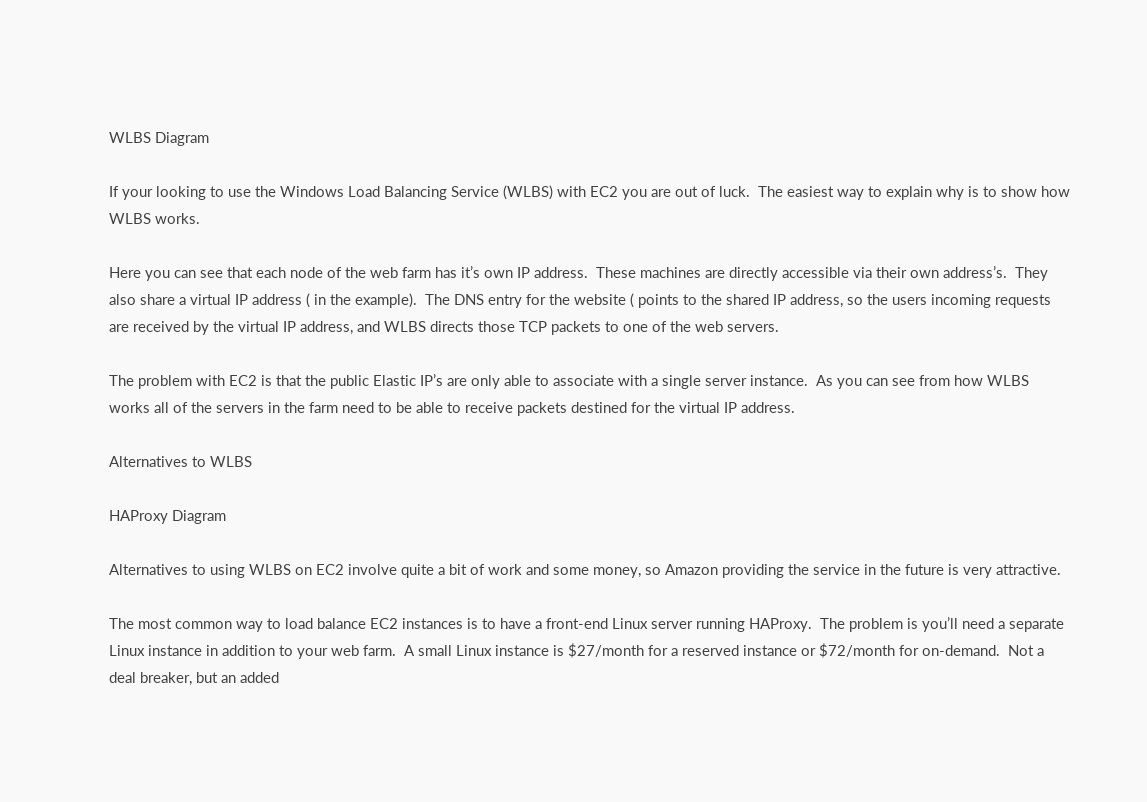WLBS Diagram

If your looking to use the Windows Load Balancing Service (WLBS) with EC2 you are out of luck.  The easiest way to explain why is to show how WLBS works.

Here you can see that each node of the web farm has it’s own IP address.  These machines are directly accessible via their own address’s.  They also share a virtual IP address ( in the example).  The DNS entry for the website ( points to the shared IP address, so the users incoming requests are received by the virtual IP address, and WLBS directs those TCP packets to one of the web servers.

The problem with EC2 is that the public Elastic IP’s are only able to associate with a single server instance.  As you can see from how WLBS works all of the servers in the farm need to be able to receive packets destined for the virtual IP address.

Alternatives to WLBS

HAProxy Diagram

Alternatives to using WLBS on EC2 involve quite a bit of work and some money, so Amazon providing the service in the future is very attractive.

The most common way to load balance EC2 instances is to have a front-end Linux server running HAProxy.  The problem is you’ll need a separate Linux instance in addition to your web farm.  A small Linux instance is $27/month for a reserved instance or $72/month for on-demand.  Not a deal breaker, but an added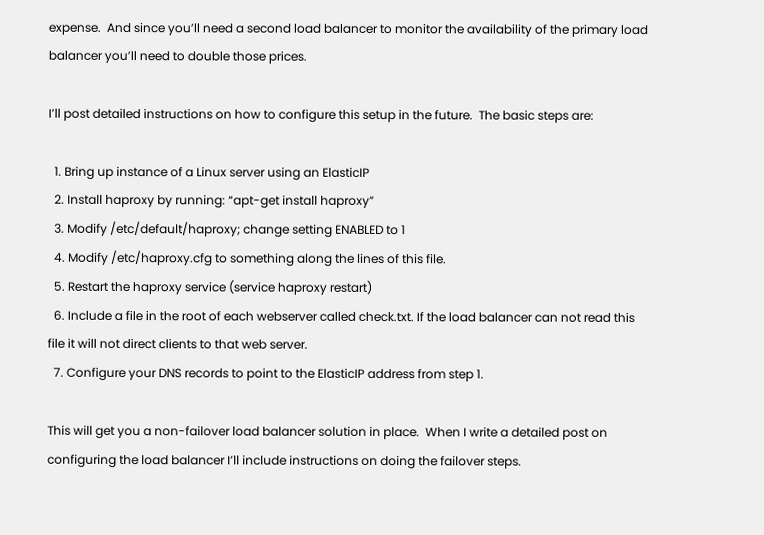expense.  And since you’ll need a second load balancer to monitor the availability of the primary load balancer you’ll need to double those prices.

I’ll post detailed instructions on how to configure this setup in the future.  The basic steps are:

  1. Bring up instance of a Linux server using an ElasticIP
  2. Install haproxy by running: “apt-get install haproxy”
  3. Modify /etc/default/haproxy; change setting ENABLED to 1
  4. Modify /etc/haproxy.cfg to something along the lines of this file.
  5. Restart the haproxy service (service haproxy restart)
  6. Include a file in the root of each webserver called check.txt. If the load balancer can not read this file it will not direct clients to that web server.
  7. Configure your DNS records to point to the ElasticIP address from step 1.

This will get you a non-failover load balancer solution in place.  When I write a detailed post on configuring the load balancer I’ll include instructions on doing the failover steps.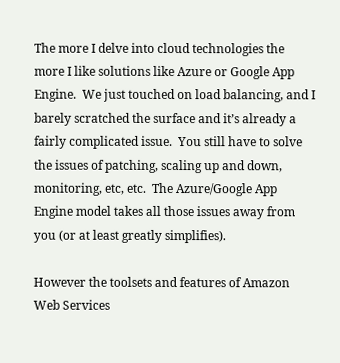The more I delve into cloud technologies the more I like solutions like Azure or Google App Engine.  We just touched on load balancing, and I barely scratched the surface and it’s already a fairly complicated issue.  You still have to solve the issues of patching, scaling up and down, monitoring, etc, etc.  The Azure/Google App Engine model takes all those issues away from you (or at least greatly simplifies).

However the toolsets and features of Amazon Web Services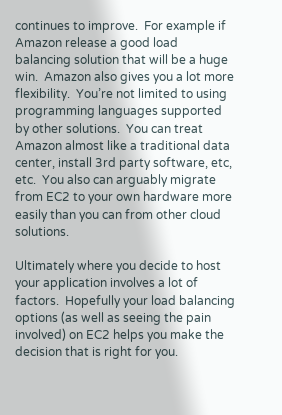continues to improve.  For example if Amazon release a good load balancing solution that will be a huge win.  Amazon also gives you a lot more flexibility.  You’re not limited to using programming languages supported by other solutions.  You can treat Amazon almost like a traditional data center, install 3rd party software, etc, etc.  You also can arguably migrate from EC2 to your own hardware more easily than you can from other cloud solutions.

Ultimately where you decide to host your application involves a lot of factors.  Hopefully your load balancing options (as well as seeing the pain involved) on EC2 helps you make the decision that is right for you.